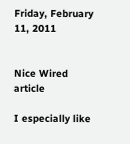Friday, February 11, 2011


Nice Wired article

I especially like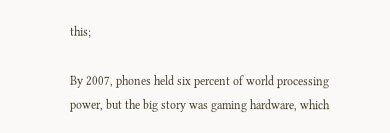this;

By 2007, phones held six percent of world processing power, but the big story was gaming hardware, which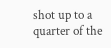shot up to a quarter of the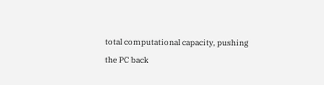total computational capacity, pushing the PC back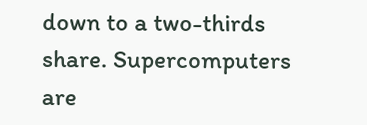down to a two-thirds share. Supercomputers are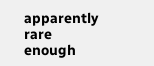apparently rare enough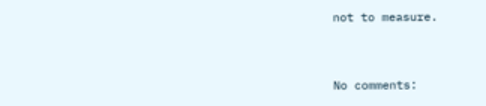not to measure.


No comments: